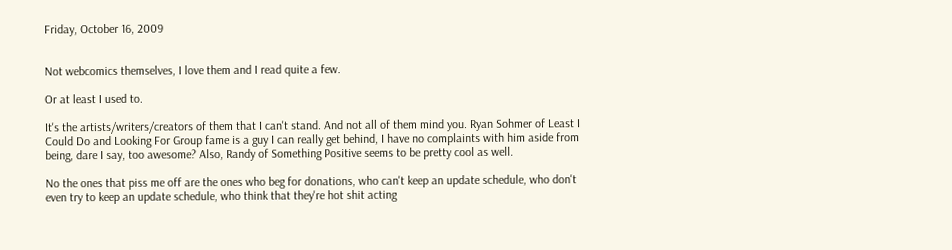Friday, October 16, 2009


Not webcomics themselves, I love them and I read quite a few.

Or at least I used to.

It's the artists/writers/creators of them that I can't stand. And not all of them mind you. Ryan Sohmer of Least I Could Do and Looking For Group fame is a guy I can really get behind, I have no complaints with him aside from being, dare I say, too awesome? Also, Randy of Something Positive seems to be pretty cool as well.

No the ones that piss me off are the ones who beg for donations, who can't keep an update schedule, who don't even try to keep an update schedule, who think that they're hot shit acting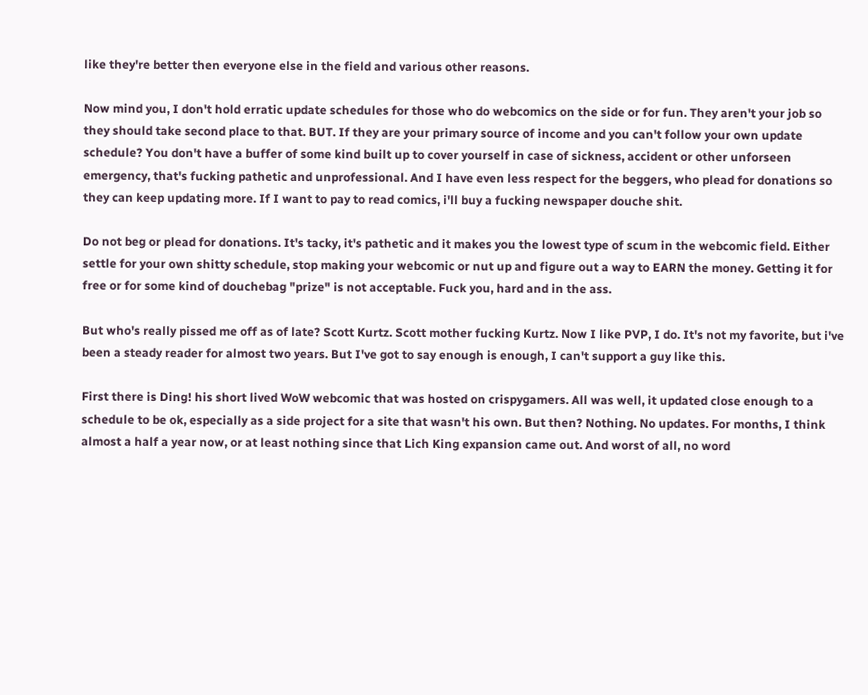like they're better then everyone else in the field and various other reasons.

Now mind you, I don't hold erratic update schedules for those who do webcomics on the side or for fun. They aren't your job so they should take second place to that. BUT. If they are your primary source of income and you can't follow your own update schedule? You don't have a buffer of some kind built up to cover yourself in case of sickness, accident or other unforseen emergency, that's fucking pathetic and unprofessional. And I have even less respect for the beggers, who plead for donations so they can keep updating more. If I want to pay to read comics, i'll buy a fucking newspaper douche shit.

Do not beg or plead for donations. It's tacky, it's pathetic and it makes you the lowest type of scum in the webcomic field. Either settle for your own shitty schedule, stop making your webcomic or nut up and figure out a way to EARN the money. Getting it for free or for some kind of douchebag "prize" is not acceptable. Fuck you, hard and in the ass.

But who's really pissed me off as of late? Scott Kurtz. Scott mother fucking Kurtz. Now I like PVP, I do. It's not my favorite, but i've been a steady reader for almost two years. But I've got to say enough is enough, I can't support a guy like this.

First there is Ding! his short lived WoW webcomic that was hosted on crispygamers. All was well, it updated close enough to a schedule to be ok, especially as a side project for a site that wasn't his own. But then? Nothing. No updates. For months, I think almost a half a year now, or at least nothing since that Lich King expansion came out. And worst of all, no word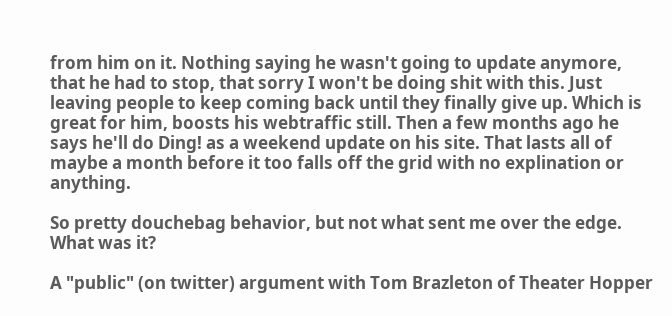from him on it. Nothing saying he wasn't going to update anymore, that he had to stop, that sorry I won't be doing shit with this. Just leaving people to keep coming back until they finally give up. Which is great for him, boosts his webtraffic still. Then a few months ago he says he'll do Ding! as a weekend update on his site. That lasts all of maybe a month before it too falls off the grid with no explination or anything.

So pretty douchebag behavior, but not what sent me over the edge. What was it?

A "public" (on twitter) argument with Tom Brazleton of Theater Hopper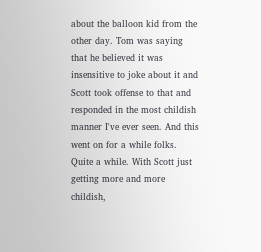about the balloon kid from the other day. Tom was saying that he believed it was insensitive to joke about it and Scott took offense to that and responded in the most childish manner I've ever seen. And this went on for a while folks. Quite a while. With Scott just getting more and more childish,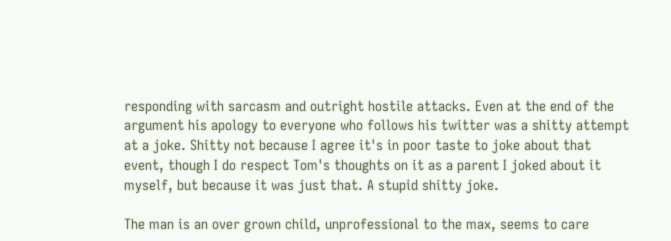responding with sarcasm and outright hostile attacks. Even at the end of the argument his apology to everyone who follows his twitter was a shitty attempt at a joke. Shitty not because I agree it's in poor taste to joke about that event, though I do respect Tom's thoughts on it as a parent I joked about it myself, but because it was just that. A stupid shitty joke.

The man is an over grown child, unprofessional to the max, seems to care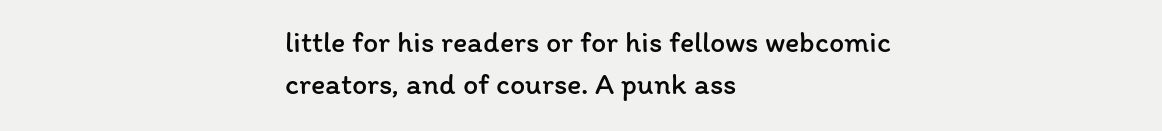little for his readers or for his fellows webcomic creators, and of course. A punk ass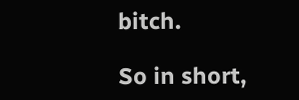bitch.

So in short,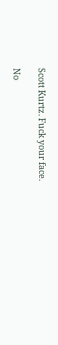Scott Kurtz. Fuck your face.

No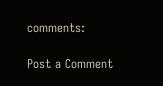comments:

Post a Comment